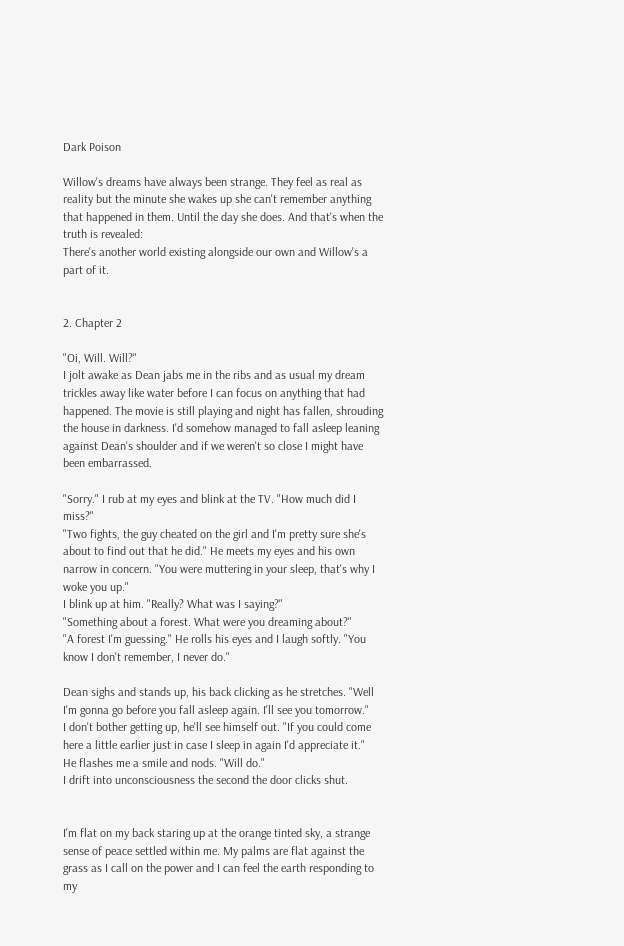Dark Poison

Willow's dreams have always been strange. They feel as real as reality but the minute she wakes up she can't remember anything that happened in them. Until the day she does. And that's when the truth is revealed:
There's another world existing alongside our own and Willow's a part of it.


2. Chapter 2

"Oi, Will. Will?"
I jolt awake as Dean jabs me in the ribs and as usual my dream trickles away like water before I can focus on anything that had happened. The movie is still playing and night has fallen, shrouding the house in darkness. I'd somehow managed to fall asleep leaning against Dean's shoulder and if we weren't so close I might have been embarrassed.

"Sorry." I rub at my eyes and blink at the TV. "How much did I miss?"
"Two fights, the guy cheated on the girl and I'm pretty sure she's about to find out that he did." He meets my eyes and his own narrow in concern. "You were muttering in your sleep, that's why I woke you up."
I blink up at him. "Really? What was I saying?"
"Something about a forest. What were you dreaming about?"
"A forest I'm guessing." He rolls his eyes and I laugh softly. "You know I don't remember, I never do."

Dean sighs and stands up, his back clicking as he stretches. "Well I'm gonna go before you fall asleep again. I'll see you tomorrow."
I don't bother getting up, he'll see himself out. "If you could come here a little earlier just in case I sleep in again I'd appreciate it."
He flashes me a smile and nods. "Will do."
I drift into unconsciousness the second the door clicks shut.


I'm flat on my back staring up at the orange tinted sky, a strange sense of peace settled within me. My palms are flat against the grass as I call on the power and I can feel the earth responding to my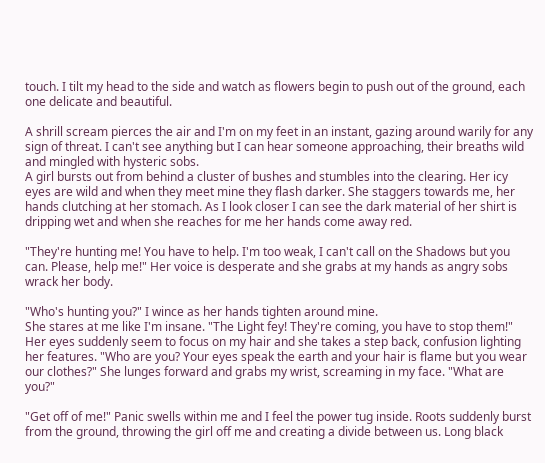touch. I tilt my head to the side and watch as flowers begin to push out of the ground, each one delicate and beautiful.

A shrill scream pierces the air and I'm on my feet in an instant, gazing around warily for any sign of threat. I can't see anything but I can hear someone approaching, their breaths wild and mingled with hysteric sobs.
A girl bursts out from behind a cluster of bushes and stumbles into the clearing. Her icy eyes are wild and when they meet mine they flash darker. She staggers towards me, her hands clutching at her stomach. As I look closer I can see the dark material of her shirt is dripping wet and when she reaches for me her hands come away red.

"They're hunting me! You have to help. I'm too weak, I can't call on the Shadows but you can. Please, help me!" Her voice is desperate and she grabs at my hands as angry sobs wrack her body.

"Who's hunting you?" I wince as her hands tighten around mine.
She stares at me like I'm insane. "The Light fey! They're coming, you have to stop them!" Her eyes suddenly seem to focus on my hair and she takes a step back, confusion lighting her features. "Who are you? Your eyes speak the earth and your hair is flame but you wear our clothes?" She lunges forward and grabs my wrist, screaming in my face. "What are you?"

"Get off of me!" Panic swells within me and I feel the power tug inside. Roots suddenly burst from the ground, throwing the girl off me and creating a divide between us. Long black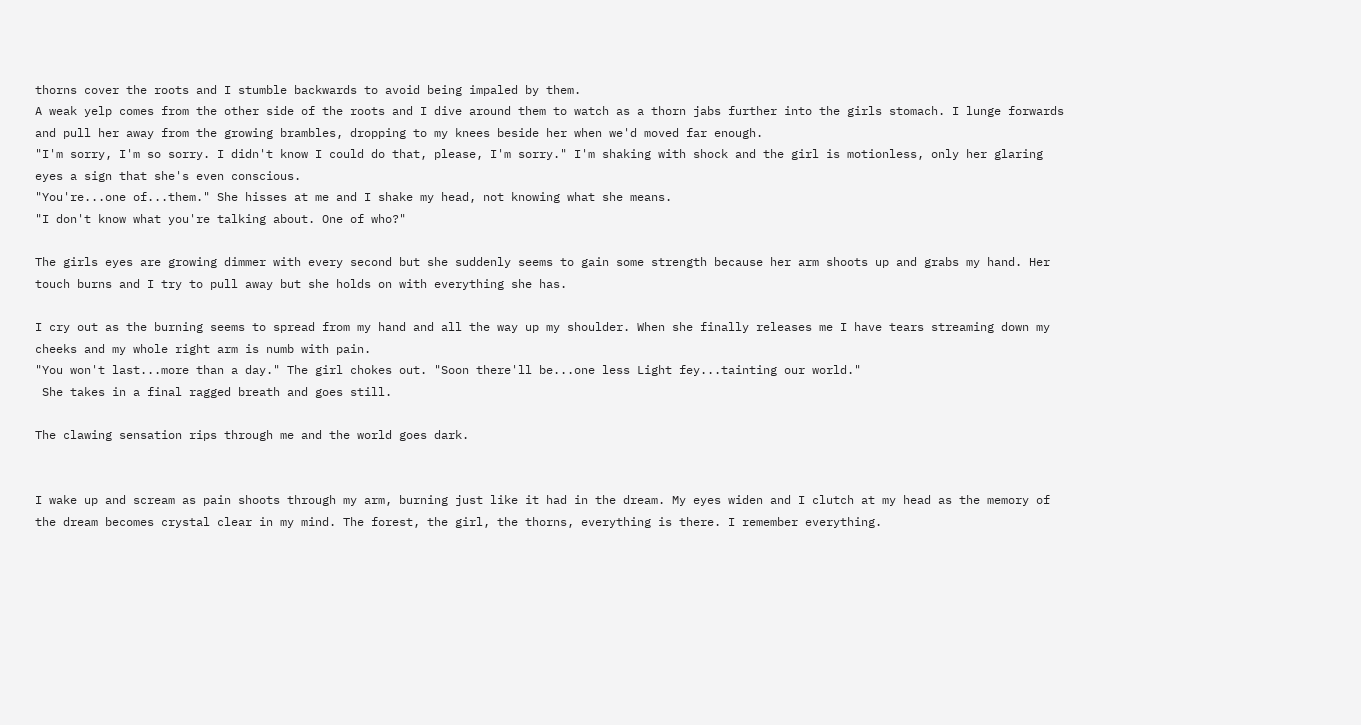thorns cover the roots and I stumble backwards to avoid being impaled by them.
A weak yelp comes from the other side of the roots and I dive around them to watch as a thorn jabs further into the girls stomach. I lunge forwards and pull her away from the growing brambles, dropping to my knees beside her when we'd moved far enough.
"I'm sorry, I'm so sorry. I didn't know I could do that, please, I'm sorry." I'm shaking with shock and the girl is motionless, only her glaring eyes a sign that she's even conscious.
"You're...one of...them." She hisses at me and I shake my head, not knowing what she means.
"I don't know what you're talking about. One of who?"

The girls eyes are growing dimmer with every second but she suddenly seems to gain some strength because her arm shoots up and grabs my hand. Her touch burns and I try to pull away but she holds on with everything she has.

I cry out as the burning seems to spread from my hand and all the way up my shoulder. When she finally releases me I have tears streaming down my cheeks and my whole right arm is numb with pain.
"You won't last...more than a day." The girl chokes out. "Soon there'll be...one less Light fey...tainting our world."
 She takes in a final ragged breath and goes still.

The clawing sensation rips through me and the world goes dark.


I wake up and scream as pain shoots through my arm, burning just like it had in the dream. My eyes widen and I clutch at my head as the memory of the dream becomes crystal clear in my mind. The forest, the girl, the thorns, everything is there. I remember everything.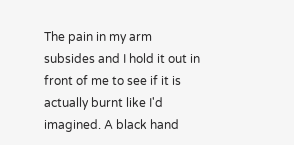The pain in my arm subsides and I hold it out in front of me to see if it is actually burnt like I'd imagined. A black hand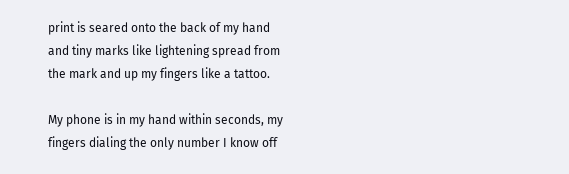print is seared onto the back of my hand and tiny marks like lightening spread from the mark and up my fingers like a tattoo.

My phone is in my hand within seconds, my fingers dialing the only number I know off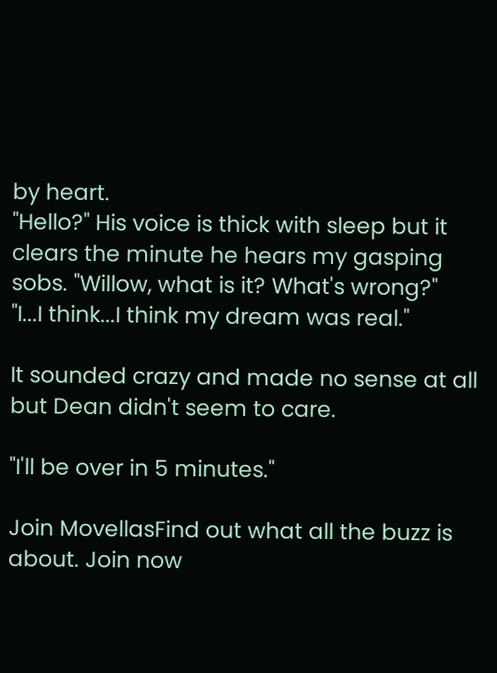by heart.
"Hello?" His voice is thick with sleep but it clears the minute he hears my gasping sobs. "Willow, what is it? What's wrong?"
"I...I think...I think my dream was real."

It sounded crazy and made no sense at all but Dean didn't seem to care.

"I'll be over in 5 minutes."

Join MovellasFind out what all the buzz is about. Join now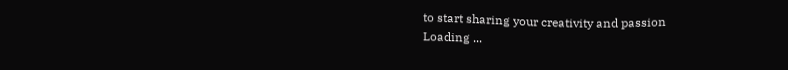to start sharing your creativity and passion
Loading ...